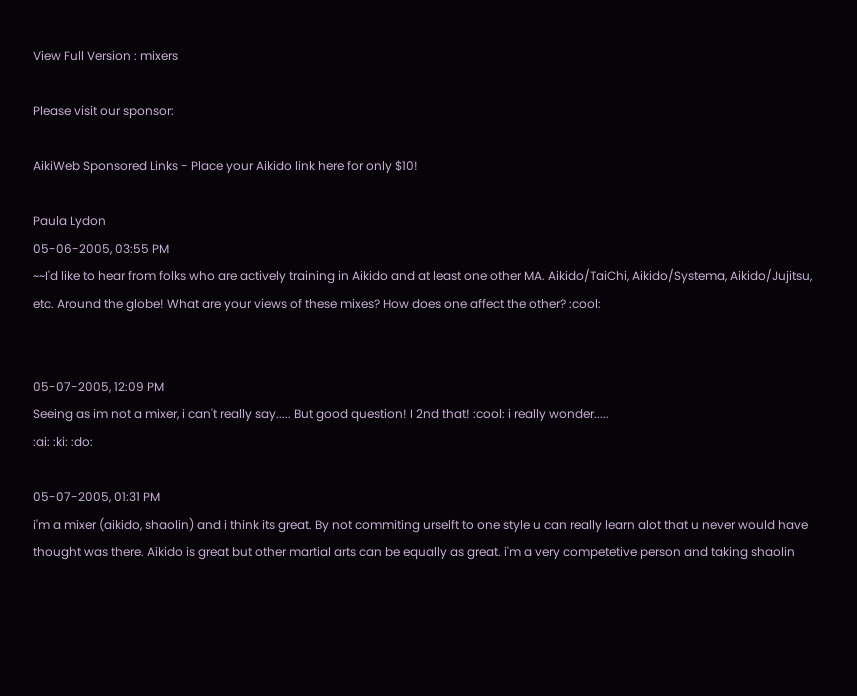View Full Version : mixers

Please visit our sponsor:

AikiWeb Sponsored Links - Place your Aikido link here for only $10!

Paula Lydon
05-06-2005, 03:55 PM
~~I'd like to hear from folks who are actively training in Aikido and at least one other MA. Aikido/TaiChi, Aikido/Systema, Aikido/Jujitsu, etc. Around the globe! What are your views of these mixes? How does one affect the other? :cool:


05-07-2005, 12:09 PM
Seeing as im not a mixer, i can't really say..... But good question! I 2nd that! :cool: i really wonder.....
:ai: :ki: :do:

05-07-2005, 01:31 PM
i'm a mixer (aikido, shaolin) and i think its great. By not commiting urselft to one style u can really learn alot that u never would have thought was there. Aikido is great but other martial arts can be equally as great. i'm a very competetive person and taking shaolin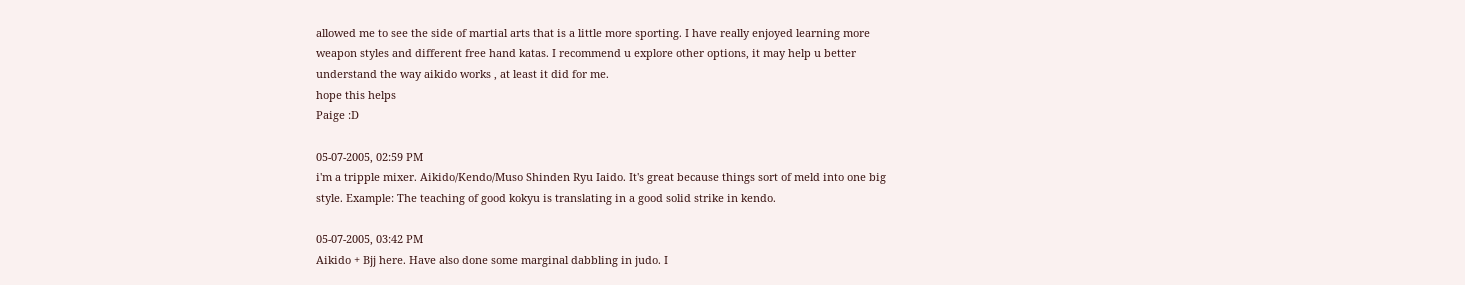allowed me to see the side of martial arts that is a little more sporting. I have really enjoyed learning more weapon styles and different free hand katas. I recommend u explore other options, it may help u better understand the way aikido works , at least it did for me.
hope this helps
Paige :D

05-07-2005, 02:59 PM
i'm a tripple mixer. Aikido/Kendo/Muso Shinden Ryu Iaido. It's great because things sort of meld into one big style. Example: The teaching of good kokyu is translating in a good solid strike in kendo.

05-07-2005, 03:42 PM
Aikido + Bjj here. Have also done some marginal dabbling in judo. I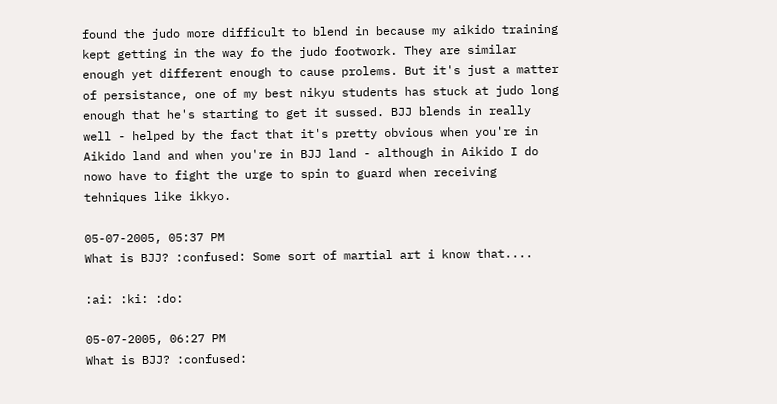found the judo more difficult to blend in because my aikido training kept getting in the way fo the judo footwork. They are similar enough yet different enough to cause prolems. But it's just a matter of persistance, one of my best nikyu students has stuck at judo long enough that he's starting to get it sussed. BJJ blends in really well - helped by the fact that it's pretty obvious when you're in Aikido land and when you're in BJJ land - although in Aikido I do nowo have to fight the urge to spin to guard when receiving tehniques like ikkyo.

05-07-2005, 05:37 PM
What is BJJ? :confused: Some sort of martial art i know that....

:ai: :ki: :do:

05-07-2005, 06:27 PM
What is BJJ? :confused: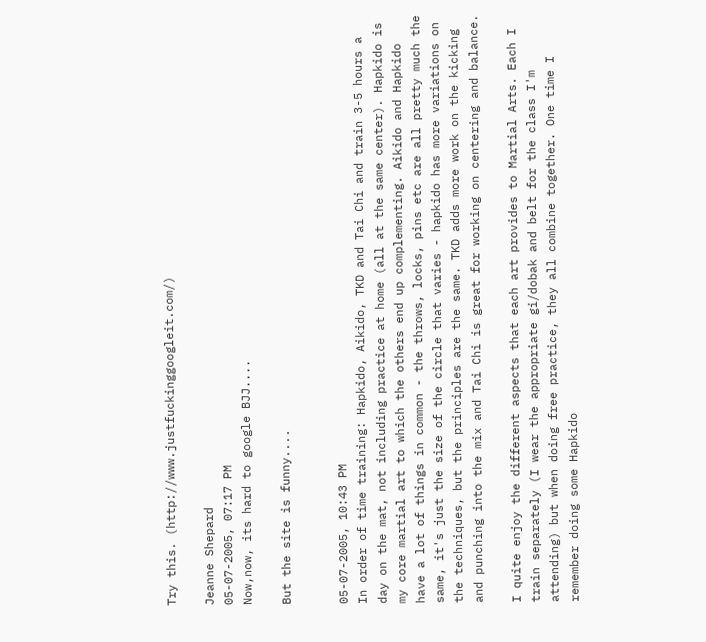Try this. (http://www.justfuckinggoogleit.com/)

Jeanne Shepard
05-07-2005, 07:17 PM
Now,now, its hard to google BJJ....

But the site is funny....


05-07-2005, 10:43 PM
In order of time training: Hapkido, Aikido, TKD and Tai Chi and train 3-5 hours a day on the mat, not including practice at home (all at the same center). Hapkido is my core martial art to which the others end up complementing. Aikido and Hapkido have a lot of things in common - the throws, locks, pins etc are all pretty much the same, it's just the size of the circle that varies - hapkido has more variations on the techniques, but the principles are the same. TKD adds more work on the kicking and punching into the mix and Tai Chi is great for working on centering and balance.

I quite enjoy the different aspects that each art provides to Martial Arts. Each I train separately (I wear the appropriate gi/dobak and belt for the class I'm attending) but when doing free practice, they all combine together. One time I remember doing some Hapkido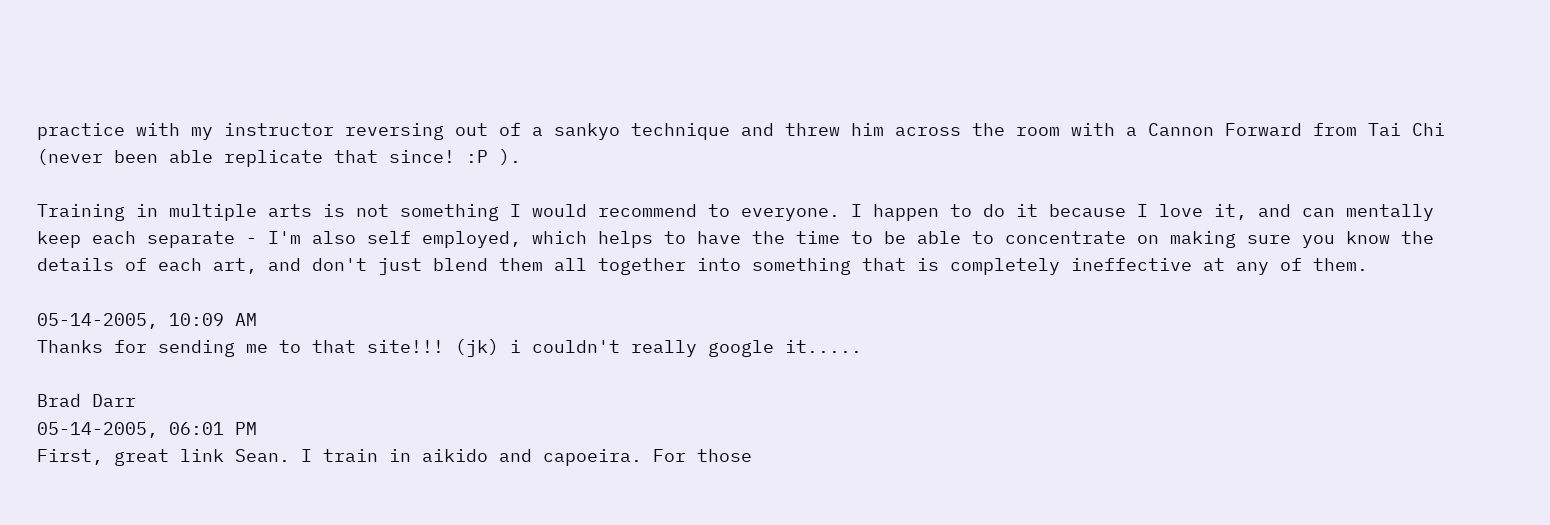practice with my instructor reversing out of a sankyo technique and threw him across the room with a Cannon Forward from Tai Chi (never been able replicate that since! :P ).

Training in multiple arts is not something I would recommend to everyone. I happen to do it because I love it, and can mentally keep each separate - I'm also self employed, which helps to have the time to be able to concentrate on making sure you know the details of each art, and don't just blend them all together into something that is completely ineffective at any of them.

05-14-2005, 10:09 AM
Thanks for sending me to that site!!! (jk) i couldn't really google it.....

Brad Darr
05-14-2005, 06:01 PM
First, great link Sean. I train in aikido and capoeira. For those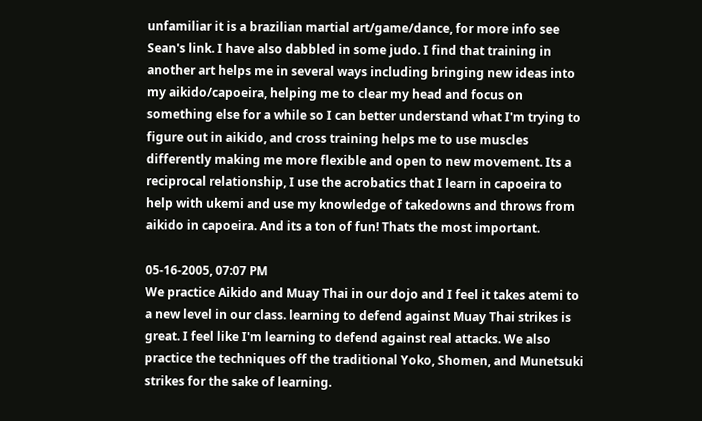unfamiliar it is a brazilian martial art/game/dance, for more info see Sean's link. I have also dabbled in some judo. I find that training in another art helps me in several ways including bringing new ideas into my aikido/capoeira, helping me to clear my head and focus on something else for a while so I can better understand what I'm trying to figure out in aikido, and cross training helps me to use muscles differently making me more flexible and open to new movement. Its a reciprocal relationship, I use the acrobatics that I learn in capoeira to help with ukemi and use my knowledge of takedowns and throws from aikido in capoeira. And its a ton of fun! Thats the most important.

05-16-2005, 07:07 PM
We practice Aikido and Muay Thai in our dojo and I feel it takes atemi to a new level in our class. learning to defend against Muay Thai strikes is great. I feel like I'm learning to defend against real attacks. We also practice the techniques off the traditional Yoko, Shomen, and Munetsuki strikes for the sake of learning.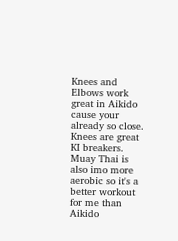Knees and Elbows work great in Aikido cause your already so close. Knees are great KI breakers. Muay Thai is also imo more aerobic so it's a better workout for me than Aikido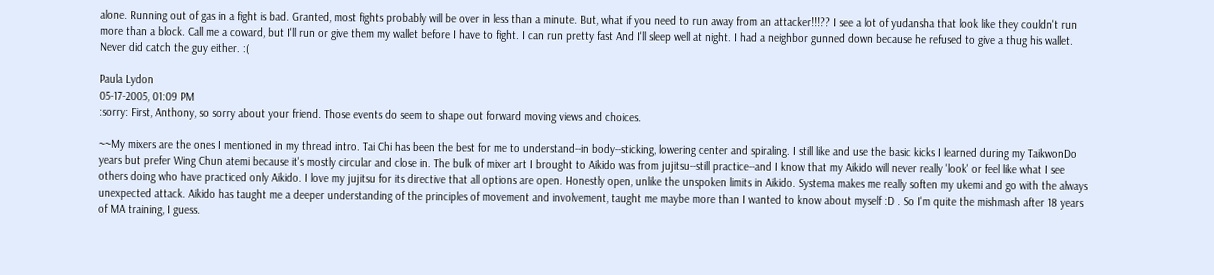alone. Running out of gas in a fight is bad. Granted, most fights probably will be over in less than a minute. But, what if you need to run away from an attacker!!!?? I see a lot of yudansha that look like they couldn't run more than a block. Call me a coward, but I'll run or give them my wallet before I have to fight. I can run pretty fast And I'll sleep well at night. I had a neighbor gunned down because he refused to give a thug his wallet. Never did catch the guy either. :(

Paula Lydon
05-17-2005, 01:09 PM
:sorry: First, Anthony, so sorry about your friend. Those events do seem to shape out forward moving views and choices.

~~My mixers are the ones I mentioned in my thread intro. Tai Chi has been the best for me to understand--in body--sticking, lowering center and spiraling. I still like and use the basic kicks I learned during my TaikwonDo years but prefer Wing Chun atemi because it's mostly circular and close in. The bulk of mixer art I brought to Aikido was from jujitsu--still practice--and I know that my Aikido will never really 'look' or feel like what I see others doing who have practiced only Aikido. I love my jujitsu for its directive that all options are open. Honestly open, unlike the unspoken limits in Aikido. Systema makes me really soften my ukemi and go with the always unexpected attack. Aikido has taught me a deeper understanding of the principles of movement and involvement, taught me maybe more than I wanted to know about myself :D . So I'm quite the mishmash after 18 years of MA training, I guess.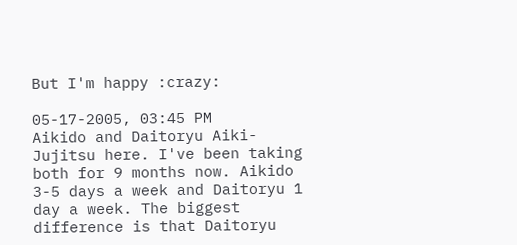But I'm happy :crazy:

05-17-2005, 03:45 PM
Aikido and Daitoryu Aiki-Jujitsu here. I've been taking both for 9 months now. Aikido 3-5 days a week and Daitoryu 1 day a week. The biggest difference is that Daitoryu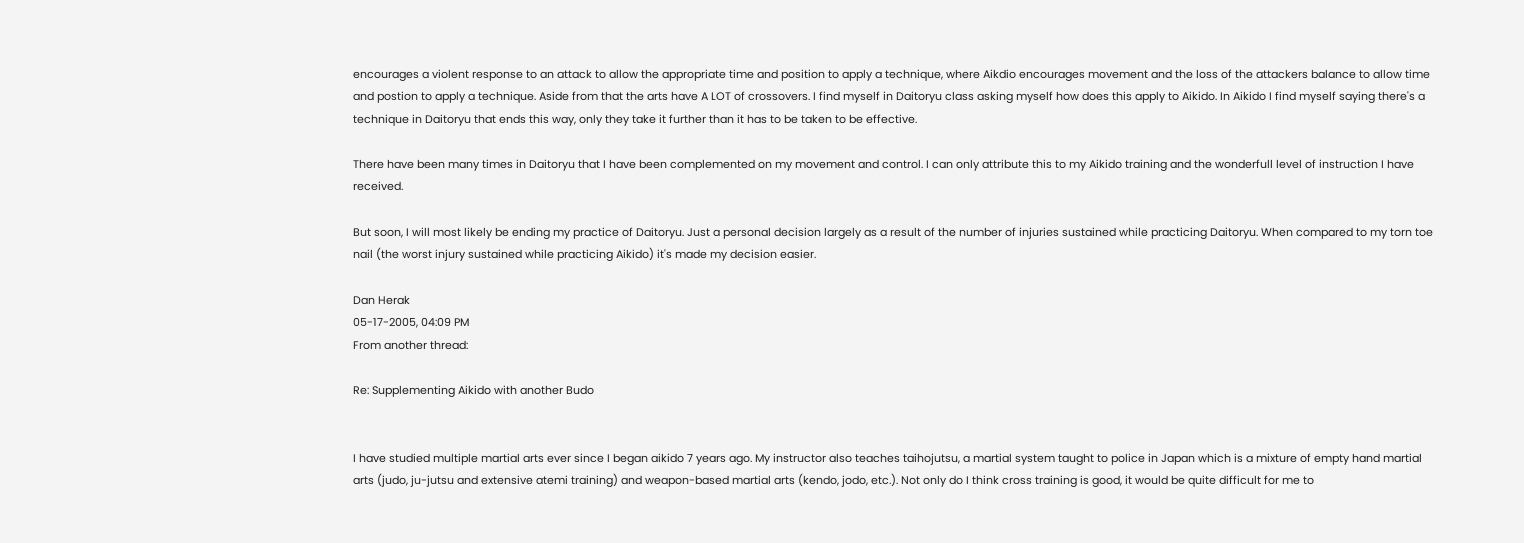encourages a violent response to an attack to allow the appropriate time and position to apply a technique, where Aikdio encourages movement and the loss of the attackers balance to allow time and postion to apply a technique. Aside from that the arts have A LOT of crossovers. I find myself in Daitoryu class asking myself how does this apply to Aikido. In Aikido I find myself saying there's a technique in Daitoryu that ends this way, only they take it further than it has to be taken to be effective.

There have been many times in Daitoryu that I have been complemented on my movement and control. I can only attribute this to my Aikido training and the wonderfull level of instruction I have received.

But soon, I will most likely be ending my practice of Daitoryu. Just a personal decision largely as a result of the number of injuries sustained while practicing Daitoryu. When compared to my torn toe nail (the worst injury sustained while practicing Aikido) it's made my decision easier.

Dan Herak
05-17-2005, 04:09 PM
From another thread:

Re: Supplementing Aikido with another Budo


I have studied multiple martial arts ever since I began aikido 7 years ago. My instructor also teaches taihojutsu, a martial system taught to police in Japan which is a mixture of empty hand martial arts (judo, ju-jutsu and extensive atemi training) and weapon-based martial arts (kendo, jodo, etc.). Not only do I think cross training is good, it would be quite difficult for me to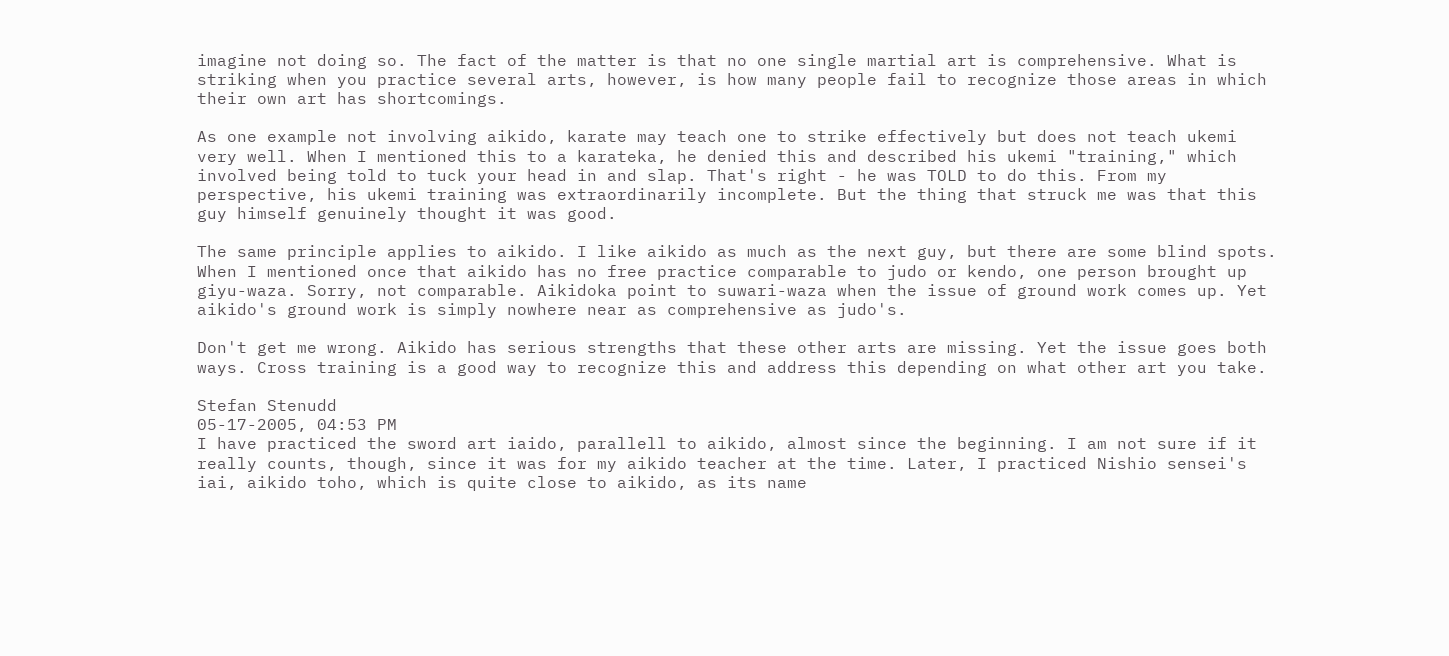imagine not doing so. The fact of the matter is that no one single martial art is comprehensive. What is striking when you practice several arts, however, is how many people fail to recognize those areas in which their own art has shortcomings.

As one example not involving aikido, karate may teach one to strike effectively but does not teach ukemi very well. When I mentioned this to a karateka, he denied this and described his ukemi "training," which involved being told to tuck your head in and slap. That's right - he was TOLD to do this. From my perspective, his ukemi training was extraordinarily incomplete. But the thing that struck me was that this guy himself genuinely thought it was good.

The same principle applies to aikido. I like aikido as much as the next guy, but there are some blind spots. When I mentioned once that aikido has no free practice comparable to judo or kendo, one person brought up giyu-waza. Sorry, not comparable. Aikidoka point to suwari-waza when the issue of ground work comes up. Yet aikido's ground work is simply nowhere near as comprehensive as judo's.

Don't get me wrong. Aikido has serious strengths that these other arts are missing. Yet the issue goes both ways. Cross training is a good way to recognize this and address this depending on what other art you take.

Stefan Stenudd
05-17-2005, 04:53 PM
I have practiced the sword art iaido, parallell to aikido, almost since the beginning. I am not sure if it really counts, though, since it was for my aikido teacher at the time. Later, I practiced Nishio sensei's iai, aikido toho, which is quite close to aikido, as its name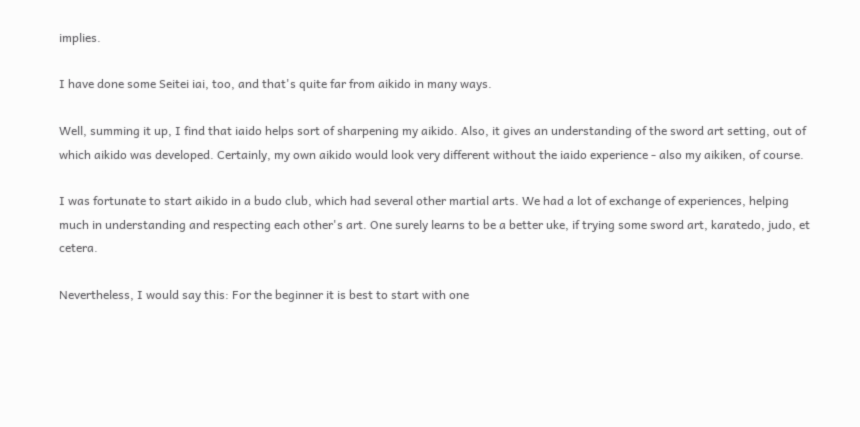implies.

I have done some Seitei iai, too, and that's quite far from aikido in many ways.

Well, summing it up, I find that iaido helps sort of sharpening my aikido. Also, it gives an understanding of the sword art setting, out of which aikido was developed. Certainly, my own aikido would look very different without the iaido experience - also my aikiken, of course.

I was fortunate to start aikido in a budo club, which had several other martial arts. We had a lot of exchange of experiences, helping much in understanding and respecting each other's art. One surely learns to be a better uke, if trying some sword art, karatedo, judo, et cetera.

Nevertheless, I would say this: For the beginner it is best to start with one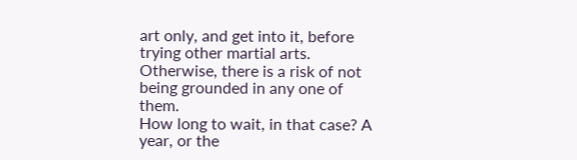art only, and get into it, before trying other martial arts. Otherwise, there is a risk of not being grounded in any one of them.
How long to wait, in that case? A year, or the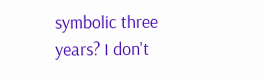symbolic three years? I don't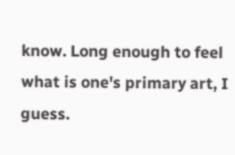know. Long enough to feel what is one's primary art, I guess.